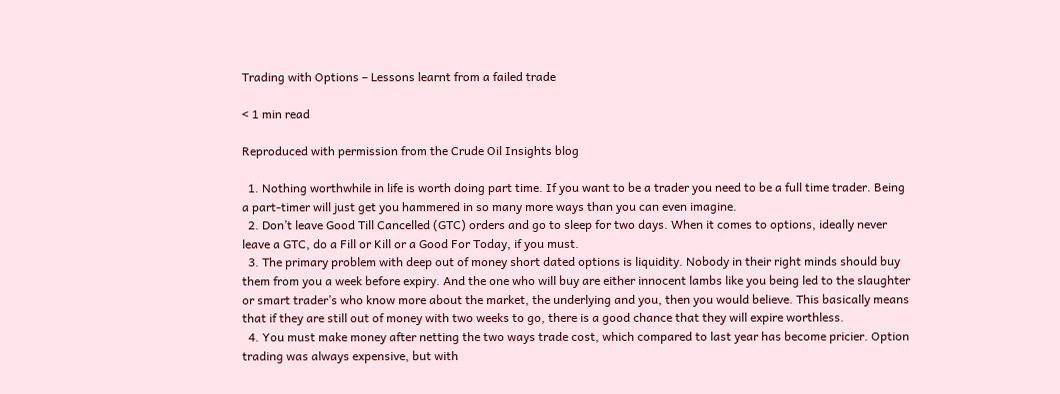Trading with Options – Lessons learnt from a failed trade

< 1 min read

Reproduced with permission from the Crude Oil Insights blog

  1. Nothing worthwhile in life is worth doing part time. If you want to be a trader you need to be a full time trader. Being a part-timer will just get you hammered in so many more ways than you can even imagine.
  2. Don’t leave Good Till Cancelled (GTC) orders and go to sleep for two days. When it comes to options, ideally never leave a GTC, do a Fill or Kill or a Good For Today, if you must.
  3. The primary problem with deep out of money short dated options is liquidity. Nobody in their right minds should buy them from you a week before expiry. And the one who will buy are either innocent lambs like you being led to the slaughter or smart trader’s who know more about the market, the underlying and you, then you would believe. This basically means that if they are still out of money with two weeks to go, there is a good chance that they will expire worthless.
  4. You must make money after netting the two ways trade cost, which compared to last year has become pricier. Option trading was always expensive, but with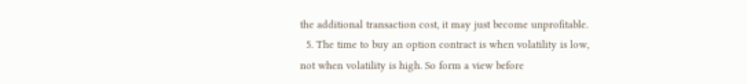the additional transaction cost, it may just become unprofitable.
  5. The time to buy an option contract is when volatility is low, not when volatility is high. So form a view before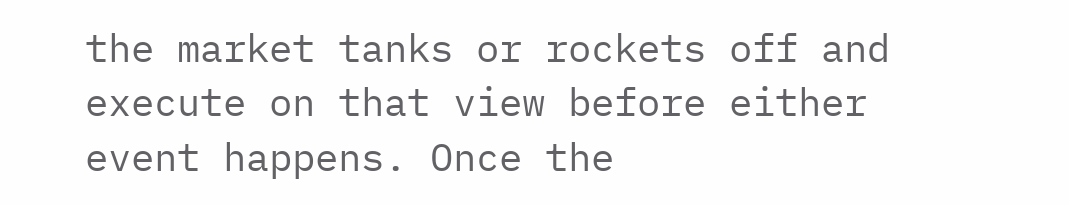the market tanks or rockets off and execute on that view before either event happens. Once the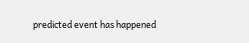predicted event has happened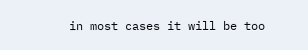in most cases it will be too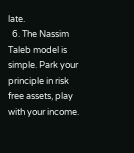late.
  6. The Nassim Taleb model is simple. Park your principle in risk free assets, play with your income.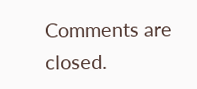Comments are closed.